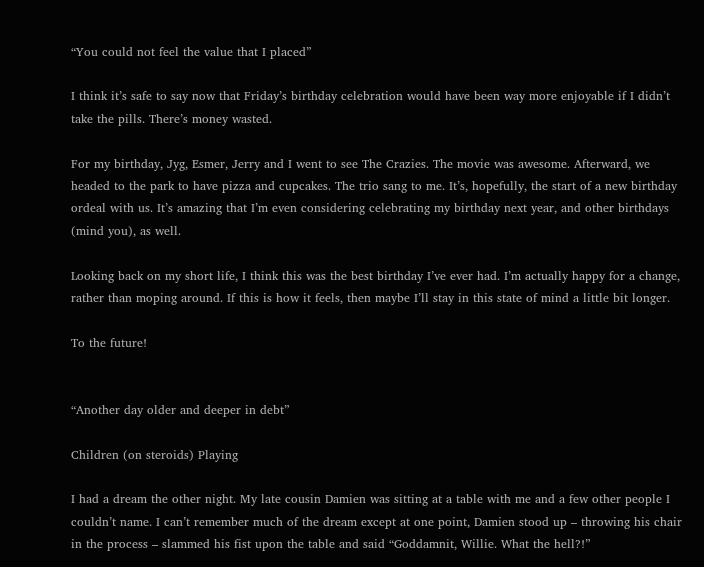“You could not feel the value that I placed”

I think it’s safe to say now that Friday’s birthday celebration would have been way more enjoyable if I didn’t take the pills. There’s money wasted.

For my birthday, Jyg, Esmer, Jerry and I went to see The Crazies. The movie was awesome. Afterward, we headed to the park to have pizza and cupcakes. The trio sang to me. It’s, hopefully, the start of a new birthday ordeal with us. It’s amazing that I’m even considering celebrating my birthday next year, and other birthdays (mind you), as well.

Looking back on my short life, I think this was the best birthday I’ve ever had. I’m actually happy for a change, rather than moping around. If this is how it feels, then maybe I’ll stay in this state of mind a little bit longer.

To the future!


“Another day older and deeper in debt”

Children (on steroids) Playing

I had a dream the other night. My late cousin Damien was sitting at a table with me and a few other people I couldn’t name. I can’t remember much of the dream except at one point, Damien stood up – throwing his chair in the process – slammed his fist upon the table and said “Goddamnit, Willie. What the hell?!”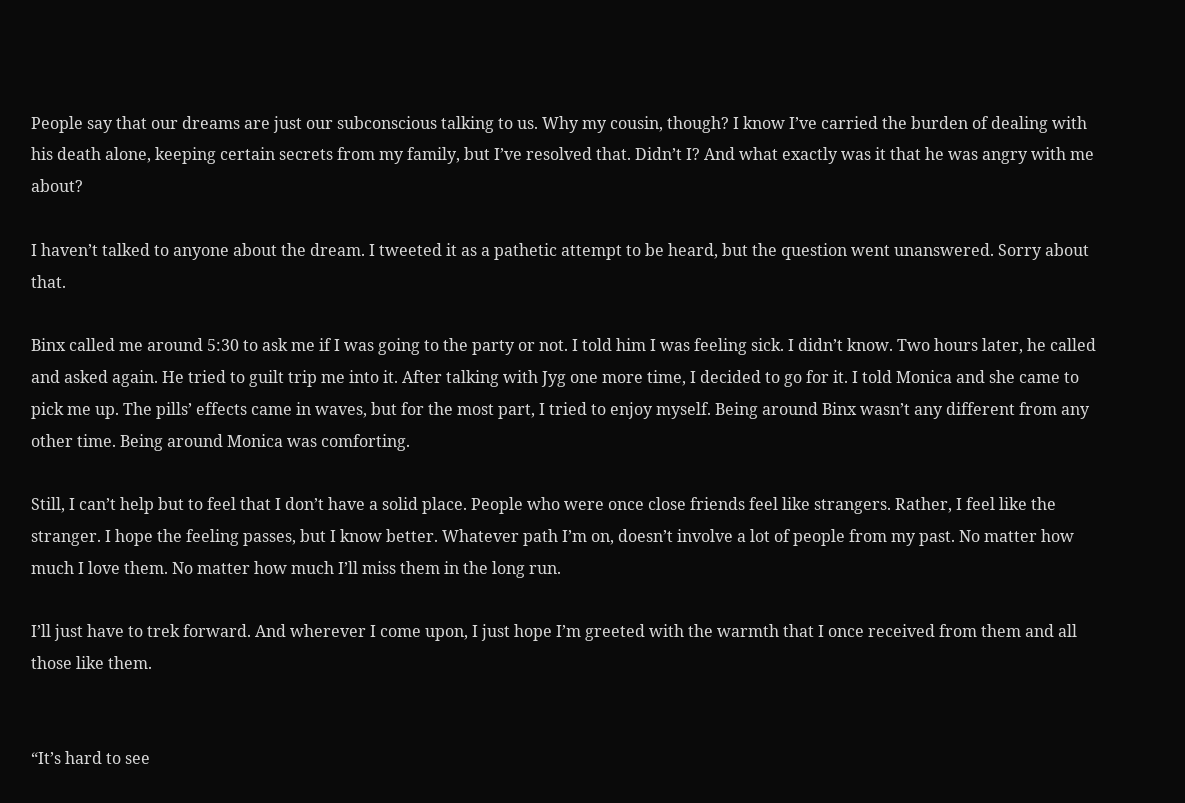People say that our dreams are just our subconscious talking to us. Why my cousin, though? I know I’ve carried the burden of dealing with his death alone, keeping certain secrets from my family, but I’ve resolved that. Didn’t I? And what exactly was it that he was angry with me about?

I haven’t talked to anyone about the dream. I tweeted it as a pathetic attempt to be heard, but the question went unanswered. Sorry about that.

Binx called me around 5:30 to ask me if I was going to the party or not. I told him I was feeling sick. I didn’t know. Two hours later, he called and asked again. He tried to guilt trip me into it. After talking with Jyg one more time, I decided to go for it. I told Monica and she came to pick me up. The pills’ effects came in waves, but for the most part, I tried to enjoy myself. Being around Binx wasn’t any different from any other time. Being around Monica was comforting.

Still, I can’t help but to feel that I don’t have a solid place. People who were once close friends feel like strangers. Rather, I feel like the stranger. I hope the feeling passes, but I know better. Whatever path I’m on, doesn’t involve a lot of people from my past. No matter how much I love them. No matter how much I’ll miss them in the long run.

I’ll just have to trek forward. And wherever I come upon, I just hope I’m greeted with the warmth that I once received from them and all those like them.


“It’s hard to see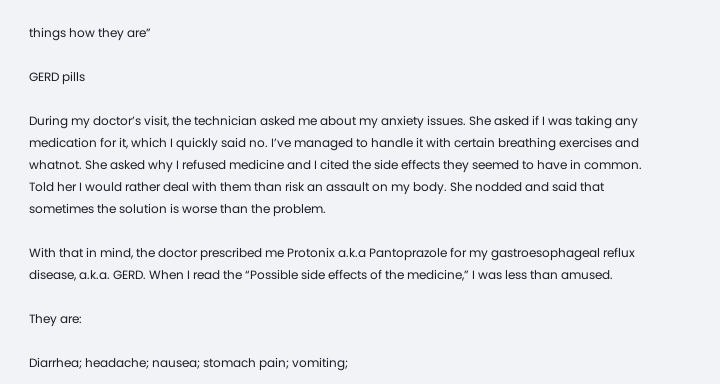things how they are”

GERD pills

During my doctor’s visit, the technician asked me about my anxiety issues. She asked if I was taking any medication for it, which I quickly said no. I’ve managed to handle it with certain breathing exercises and whatnot. She asked why I refused medicine and I cited the side effects they seemed to have in common. Told her I would rather deal with them than risk an assault on my body. She nodded and said that sometimes the solution is worse than the problem.

With that in mind, the doctor prescribed me Protonix a.k.a Pantoprazole for my gastroesophageal reflux disease, a.k.a. GERD. When I read the “Possible side effects of the medicine,” I was less than amused.

They are:

Diarrhea; headache; nausea; stomach pain; vomiting;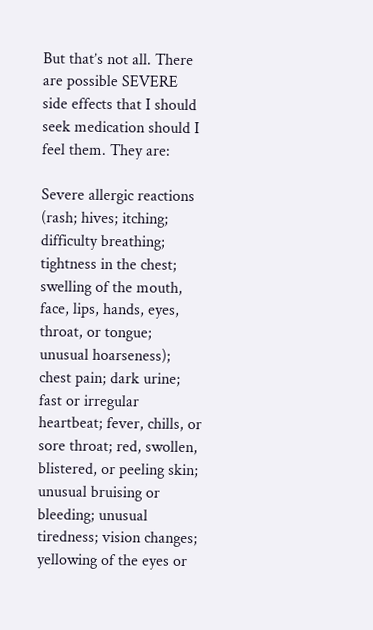But that’s not all. There are possible SEVERE  side effects that I should seek medication should I feel them. They are:

Severe allergic reactions (rash; hives; itching; difficulty breathing; tightness in the chest; swelling of the mouth, face, lips, hands, eyes, throat, or tongue; unusual hoarseness); chest pain; dark urine; fast or irregular heartbeat; fever, chills, or sore throat; red, swollen, blistered, or peeling skin; unusual bruising or bleeding; unusual tiredness; vision changes; yellowing of the eyes or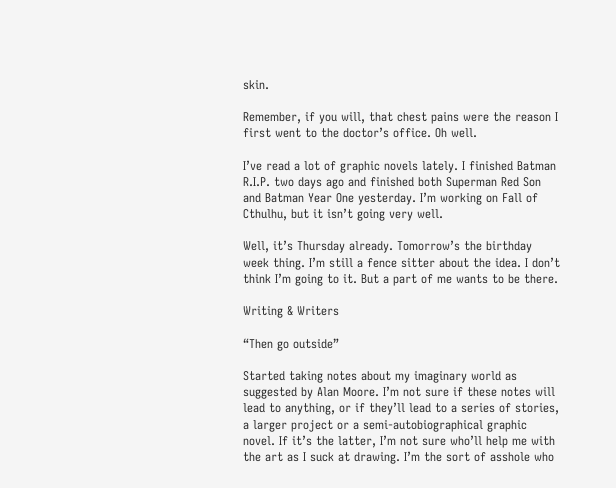skin.

Remember, if you will, that chest pains were the reason I first went to the doctor’s office. Oh well.

I’ve read a lot of graphic novels lately. I finished Batman R.I.P. two days ago and finished both Superman Red Son and Batman Year One yesterday. I’m working on Fall of Cthulhu, but it isn’t going very well.

Well, it’s Thursday already. Tomorrow’s the birthday week thing. I’m still a fence sitter about the idea. I don’t think I’m going to it. But a part of me wants to be there.

Writing & Writers

“Then go outside”

Started taking notes about my imaginary world as suggested by Alan Moore. I’m not sure if these notes will lead to anything, or if they’ll lead to a series of stories, a larger project or a semi-autobiographical graphic novel. If it’s the latter, I’m not sure who’ll help me with the art as I suck at drawing. I’m the sort of asshole who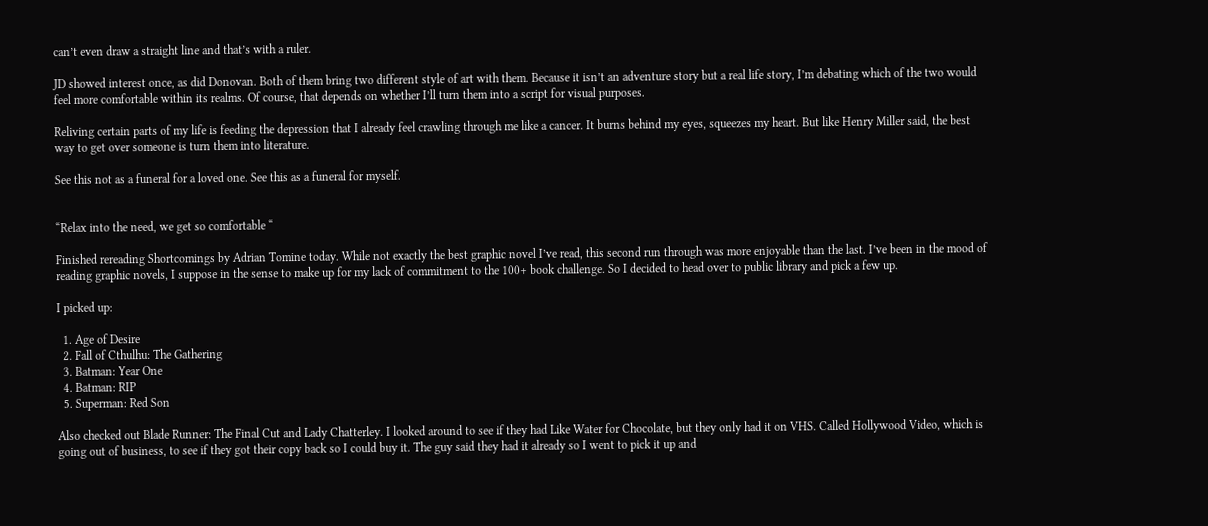can’t even draw a straight line and that’s with a ruler.

JD showed interest once, as did Donovan. Both of them bring two different style of art with them. Because it isn’t an adventure story but a real life story, I’m debating which of the two would feel more comfortable within its realms. Of course, that depends on whether I’ll turn them into a script for visual purposes.

Reliving certain parts of my life is feeding the depression that I already feel crawling through me like a cancer. It burns behind my eyes, squeezes my heart. But like Henry Miller said, the best way to get over someone is turn them into literature.

See this not as a funeral for a loved one. See this as a funeral for myself.


“Relax into the need, we get so comfortable “

Finished rereading Shortcomings by Adrian Tomine today. While not exactly the best graphic novel I’ve read, this second run through was more enjoyable than the last. I’ve been in the mood of reading graphic novels, I suppose in the sense to make up for my lack of commitment to the 100+ book challenge. So I decided to head over to public library and pick a few up.

I picked up:

  1. Age of Desire
  2. Fall of Cthulhu: The Gathering
  3. Batman: Year One
  4. Batman: RIP
  5. Superman: Red Son

Also checked out Blade Runner: The Final Cut and Lady Chatterley. I looked around to see if they had Like Water for Chocolate, but they only had it on VHS. Called Hollywood Video, which is going out of business, to see if they got their copy back so I could buy it. The guy said they had it already so I went to pick it up and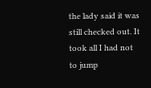the lady said it was still checked out. It took all I had not to jump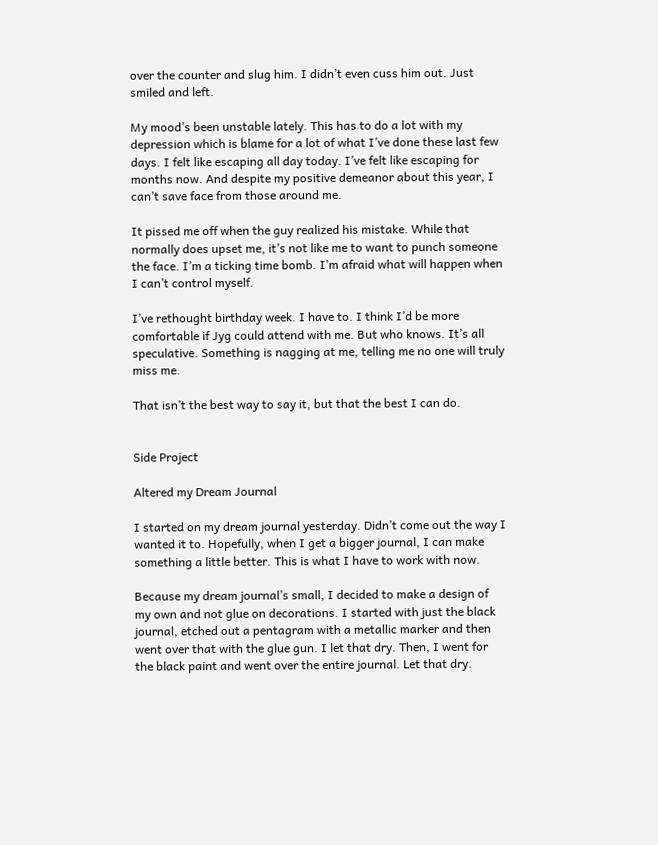over the counter and slug him. I didn’t even cuss him out. Just smiled and left.

My mood’s been unstable lately. This has to do a lot with my depression which is blame for a lot of what I’ve done these last few days. I felt like escaping all day today. I’ve felt like escaping for months now. And despite my positive demeanor about this year, I can’t save face from those around me.

It pissed me off when the guy realized his mistake. While that normally does upset me, it’s not like me to want to punch someone the face. I’m a ticking time bomb. I’m afraid what will happen when I can’t control myself.

I’ve rethought birthday week. I have to. I think I’d be more comfortable if Jyg could attend with me. But who knows. It’s all speculative. Something is nagging at me, telling me no one will truly miss me.

That isn’t the best way to say it, but that the best I can do.


Side Project

Altered my Dream Journal

I started on my dream journal yesterday. Didn’t come out the way I wanted it to. Hopefully, when I get a bigger journal, I can make something a little better. This is what I have to work with now.

Because my dream journal’s small, I decided to make a design of my own and not glue on decorations. I started with just the black journal, etched out a pentagram with a metallic marker and then went over that with the glue gun. I let that dry. Then, I went for the black paint and went over the entire journal. Let that dry.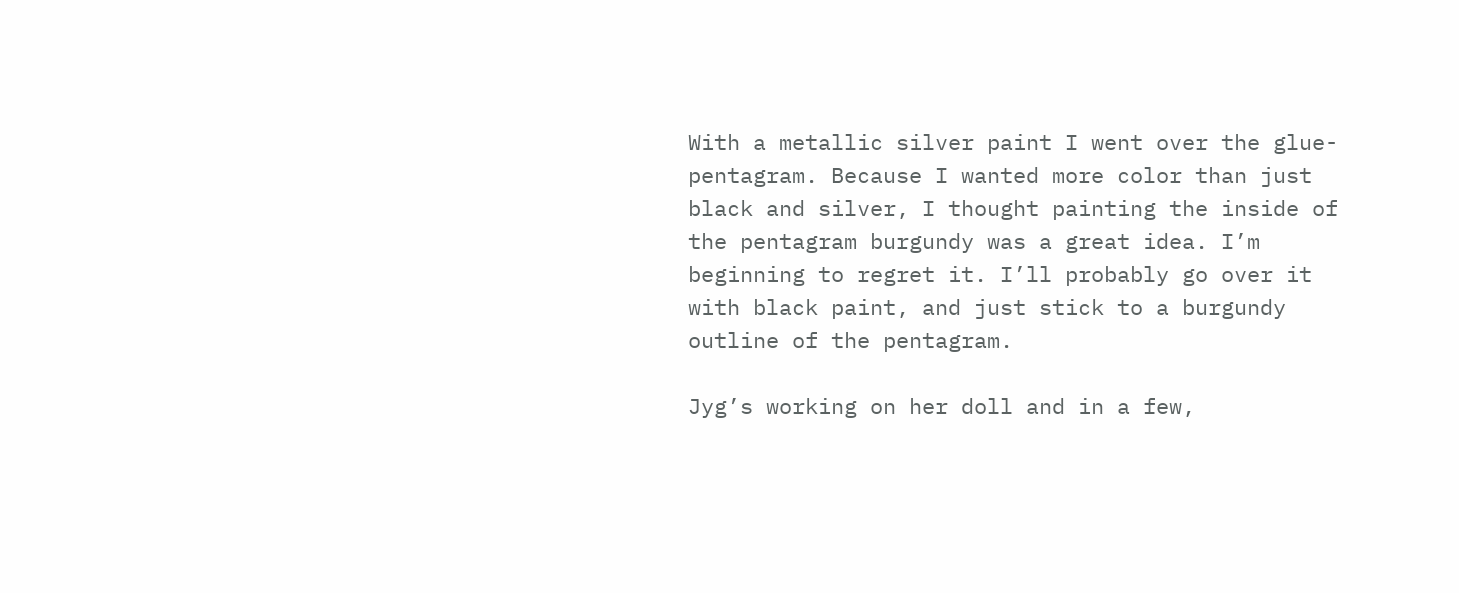With a metallic silver paint I went over the glue-pentagram. Because I wanted more color than just black and silver, I thought painting the inside of the pentagram burgundy was a great idea. I’m beginning to regret it. I’ll probably go over it with black paint, and just stick to a burgundy outline of the pentagram.

Jyg’s working on her doll and in a few,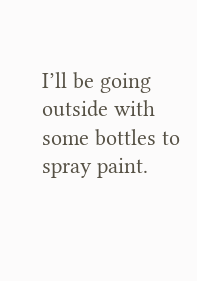I’ll be going outside with some bottles to spray paint.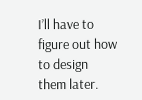I’ll have to figure out how to design them later.